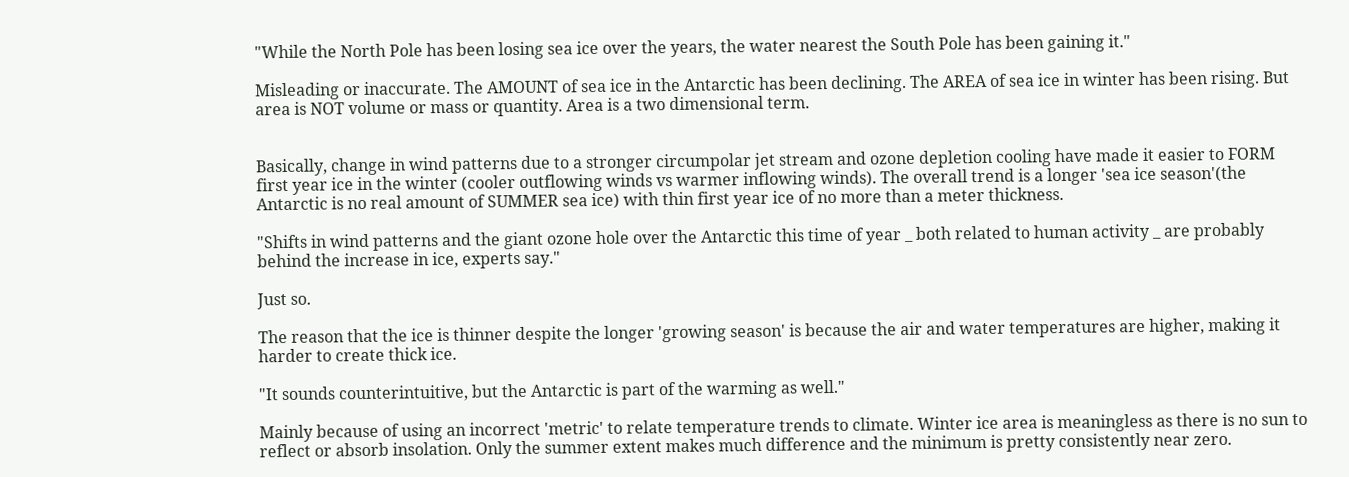"While the North Pole has been losing sea ice over the years, the water nearest the South Pole has been gaining it."

Misleading or inaccurate. The AMOUNT of sea ice in the Antarctic has been declining. The AREA of sea ice in winter has been rising. But area is NOT volume or mass or quantity. Area is a two dimensional term.


Basically, change in wind patterns due to a stronger circumpolar jet stream and ozone depletion cooling have made it easier to FORM first year ice in the winter (cooler outflowing winds vs warmer inflowing winds). The overall trend is a longer 'sea ice season'(the Antarctic is no real amount of SUMMER sea ice) with thin first year ice of no more than a meter thickness.

"Shifts in wind patterns and the giant ozone hole over the Antarctic this time of year _ both related to human activity _ are probably behind the increase in ice, experts say."

Just so.

The reason that the ice is thinner despite the longer 'growing season' is because the air and water temperatures are higher, making it harder to create thick ice.

"It sounds counterintuitive, but the Antarctic is part of the warming as well."

Mainly because of using an incorrect 'metric' to relate temperature trends to climate. Winter ice area is meaningless as there is no sun to reflect or absorb insolation. Only the summer extent makes much difference and the minimum is pretty consistently near zero.